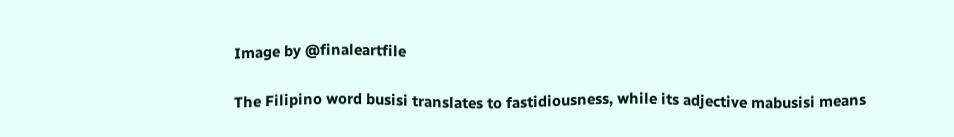Image by @finaleartfile

The Filipino word busisi translates to fastidiousness, while its adjective mabusisi means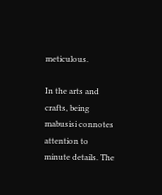meticulous.

In the arts and crafts, being mabusisi connotes attention to minute details. The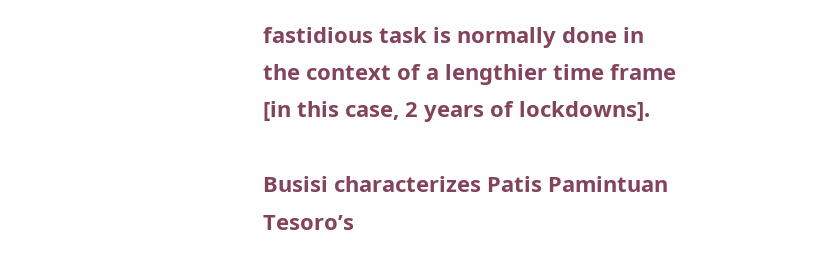fastidious task is normally done in the context of a lengthier time frame [in this case, 2 years of lockdowns].

Busisi characterizes Patis Pamintuan Tesoro’s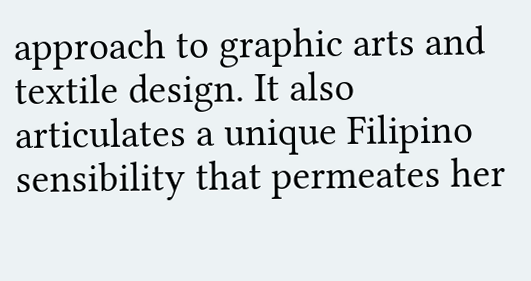approach to graphic arts and textile design. It also articulates a unique Filipino sensibility that permeates her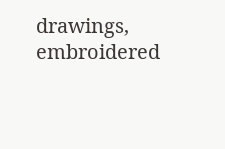drawings, embroidered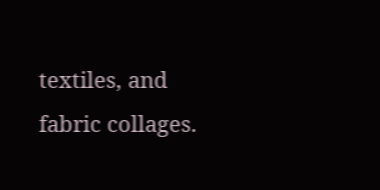textiles, and fabric collages.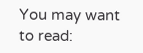You may want to read: